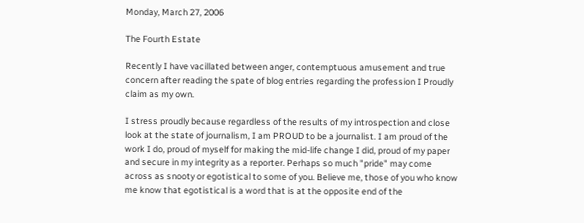Monday, March 27, 2006

The Fourth Estate

Recently I have vacillated between anger, contemptuous amusement and true concern after reading the spate of blog entries regarding the profession I Proudly claim as my own.

I stress proudly because regardless of the results of my introspection and close look at the state of journalism, I am PROUD to be a journalist. I am proud of the work I do, proud of myself for making the mid-life change I did, proud of my paper and secure in my integrity as a reporter. Perhaps so much "pride" may come across as snooty or egotistical to some of you. Believe me, those of you who know me know that egotistical is a word that is at the opposite end of the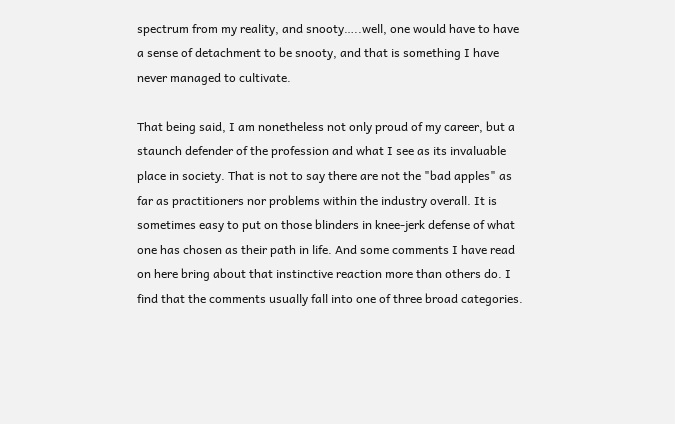spectrum from my reality, and snooty…..well, one would have to have a sense of detachment to be snooty, and that is something I have never managed to cultivate.

That being said, I am nonetheless not only proud of my career, but a staunch defender of the profession and what I see as its invaluable place in society. That is not to say there are not the "bad apples" as far as practitioners nor problems within the industry overall. It is sometimes easy to put on those blinders in knee-jerk defense of what one has chosen as their path in life. And some comments I have read on here bring about that instinctive reaction more than others do. I find that the comments usually fall into one of three broad categories.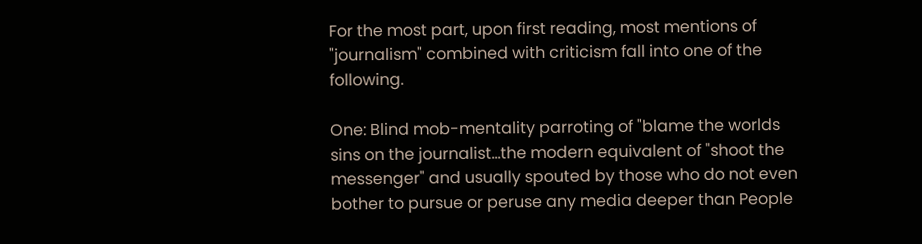For the most part, upon first reading, most mentions of "journalism" combined with criticism fall into one of the following.

One: Blind mob-mentality parroting of "blame the worlds sins on the journalist…the modern equivalent of "shoot the messenger" and usually spouted by those who do not even bother to pursue or peruse any media deeper than People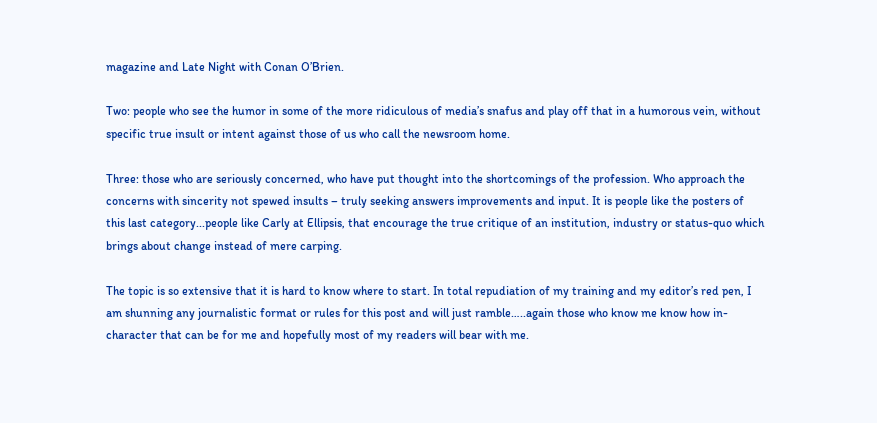magazine and Late Night with Conan O’Brien.

Two: people who see the humor in some of the more ridiculous of media’s snafus and play off that in a humorous vein, without specific true insult or intent against those of us who call the newsroom home.

Three: those who are seriously concerned, who have put thought into the shortcomings of the profession. Who approach the concerns with sincerity not spewed insults – truly seeking answers improvements and input. It is people like the posters of this last category...people like Carly at Ellipsis, that encourage the true critique of an institution, industry or status-quo which brings about change instead of mere carping.

The topic is so extensive that it is hard to know where to start. In total repudiation of my training and my editor’s red pen, I am shunning any journalistic format or rules for this post and will just ramble…..again those who know me know how in-character that can be for me and hopefully most of my readers will bear with me.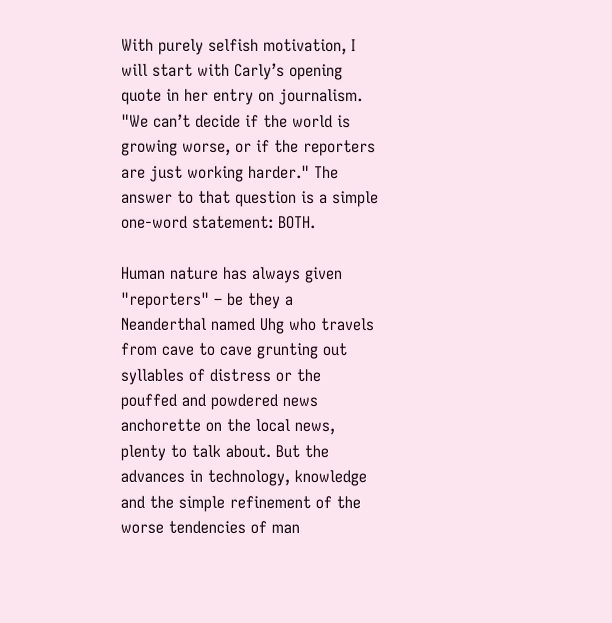With purely selfish motivation, I will start with Carly’s opening quote in her entry on journalism. "We can’t decide if the world is growing worse, or if the reporters are just working harder." The answer to that question is a simple one-word statement: BOTH.

Human nature has always given "reporters" – be they a Neanderthal named Uhg who travels from cave to cave grunting out syllables of distress or the pouffed and powdered news anchorette on the local news, plenty to talk about. But the advances in technology, knowledge and the simple refinement of the worse tendencies of man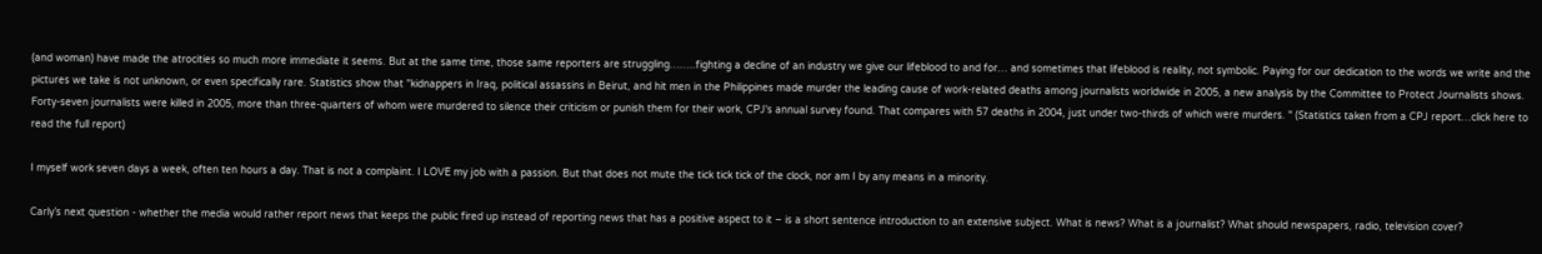(and woman) have made the atrocities so much more immediate it seems. But at the same time, those same reporters are struggling……..fighting a decline of an industry we give our lifeblood to and for… and sometimes that lifeblood is reality, not symbolic. Paying for our dedication to the words we write and the pictures we take is not unknown, or even specifically rare. Statistics show that "kidnappers in Iraq, political assassins in Beirut, and hit men in the Philippines made murder the leading cause of work-related deaths among journalists worldwide in 2005, a new analysis by the Committee to Protect Journalists shows. Forty-seven journalists were killed in 2005, more than three-quarters of whom were murdered to silence their criticism or punish them for their work, CPJ's annual survey found. That compares with 57 deaths in 2004, just under two-thirds of which were murders. " (Statistics taken from a CPJ report…click here to read the full report)

I myself work seven days a week, often ten hours a day. That is not a complaint. I LOVE my job with a passion. But that does not mute the tick tick tick of the clock, nor am I by any means in a minority.

Carly’s next question - whether the media would rather report news that keeps the public fired up instead of reporting news that has a positive aspect to it – is a short sentence introduction to an extensive subject. What is news? What is a journalist? What should newspapers, radio, television cover?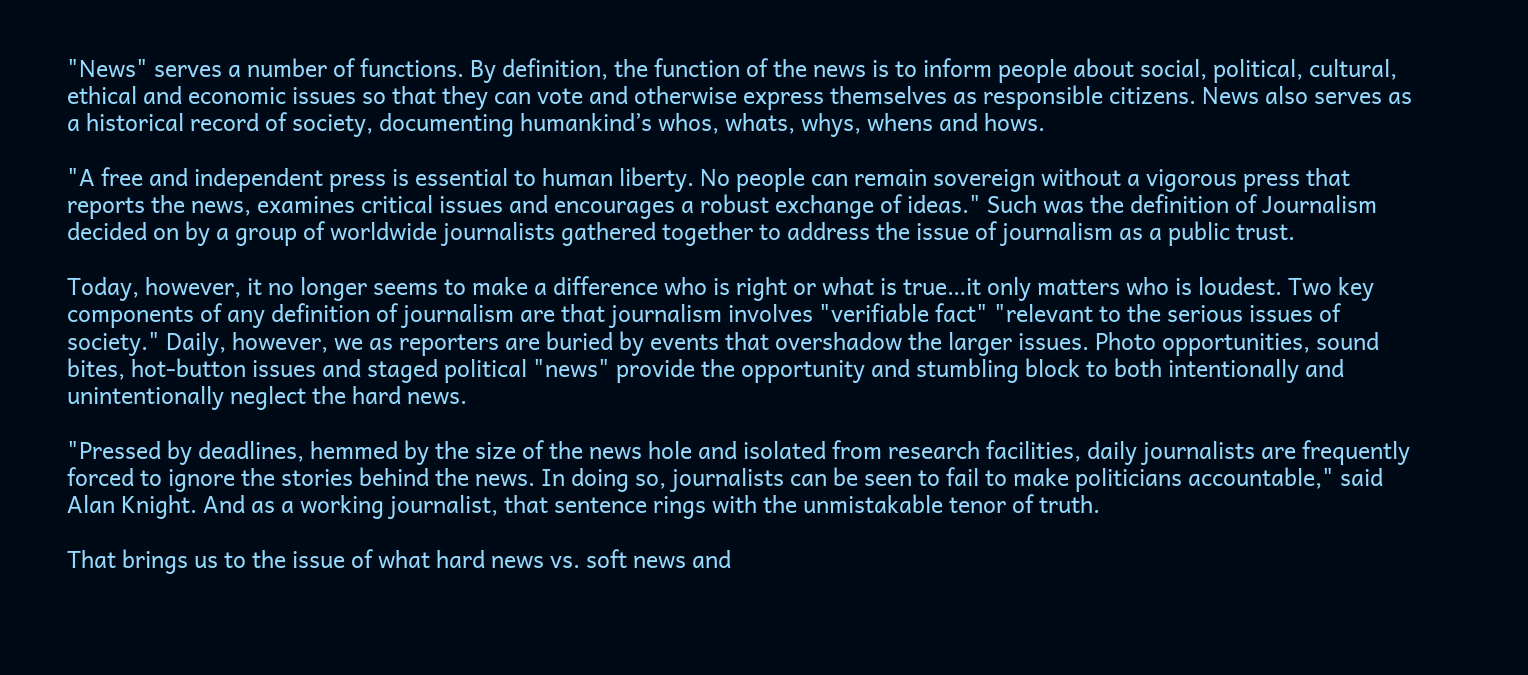"News" serves a number of functions. By definition, the function of the news is to inform people about social, political, cultural, ethical and economic issues so that they can vote and otherwise express themselves as responsible citizens. News also serves as a historical record of society, documenting humankind’s whos, whats, whys, whens and hows.

"A free and independent press is essential to human liberty. No people can remain sovereign without a vigorous press that reports the news, examines critical issues and encourages a robust exchange of ideas." Such was the definition of Journalism decided on by a group of worldwide journalists gathered together to address the issue of journalism as a public trust.

Today, however, it no longer seems to make a difference who is right or what is true…it only matters who is loudest. Two key components of any definition of journalism are that journalism involves "verifiable fact" "relevant to the serious issues of society." Daily, however, we as reporters are buried by events that overshadow the larger issues. Photo opportunities, sound bites, hot-button issues and staged political "news" provide the opportunity and stumbling block to both intentionally and unintentionally neglect the hard news.

"Pressed by deadlines, hemmed by the size of the news hole and isolated from research facilities, daily journalists are frequently forced to ignore the stories behind the news. In doing so, journalists can be seen to fail to make politicians accountable," said Alan Knight. And as a working journalist, that sentence rings with the unmistakable tenor of truth.

That brings us to the issue of what hard news vs. soft news and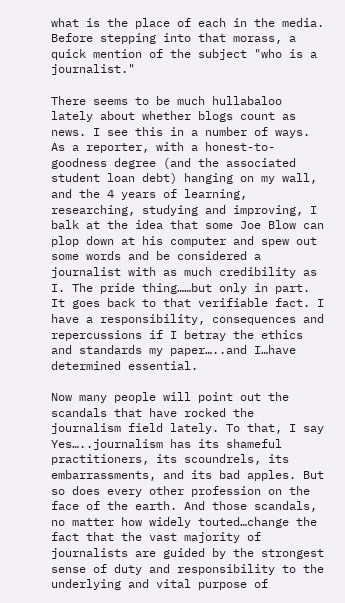what is the place of each in the media. Before stepping into that morass, a quick mention of the subject "who is a journalist."

There seems to be much hullabaloo lately about whether blogs count as news. I see this in a number of ways. As a reporter, with a honest-to-goodness degree (and the associated student loan debt) hanging on my wall, and the 4 years of learning, researching, studying and improving, I balk at the idea that some Joe Blow can plop down at his computer and spew out some words and be considered a journalist with as much credibility as I. The pride thing……but only in part. It goes back to that verifiable fact. I have a responsibility, consequences and repercussions if I betray the ethics and standards my paper…..and I…have determined essential.

Now many people will point out the scandals that have rocked the journalism field lately. To that, I say Yes…..journalism has its shameful practitioners, its scoundrels, its embarrassments, and its bad apples. But so does every other profession on the face of the earth. And those scandals, no matter how widely touted…change the fact that the vast majority of journalists are guided by the strongest sense of duty and responsibility to the underlying and vital purpose of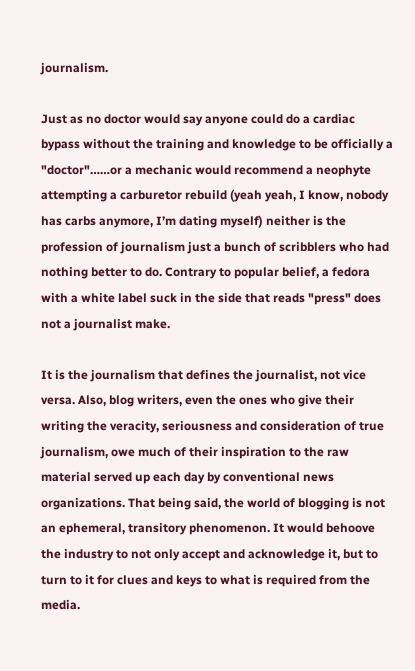journalism.

Just as no doctor would say anyone could do a cardiac bypass without the training and knowledge to be officially a "doctor"……or a mechanic would recommend a neophyte attempting a carburetor rebuild (yeah yeah, I know, nobody has carbs anymore, I’m dating myself) neither is the profession of journalism just a bunch of scribblers who had nothing better to do. Contrary to popular belief, a fedora with a white label suck in the side that reads "press" does not a journalist make.

It is the journalism that defines the journalist, not vice versa. Also, blog writers, even the ones who give their writing the veracity, seriousness and consideration of true journalism, owe much of their inspiration to the raw material served up each day by conventional news organizations. That being said, the world of blogging is not an ephemeral, transitory phenomenon. It would behoove the industry to not only accept and acknowledge it, but to turn to it for clues and keys to what is required from the media.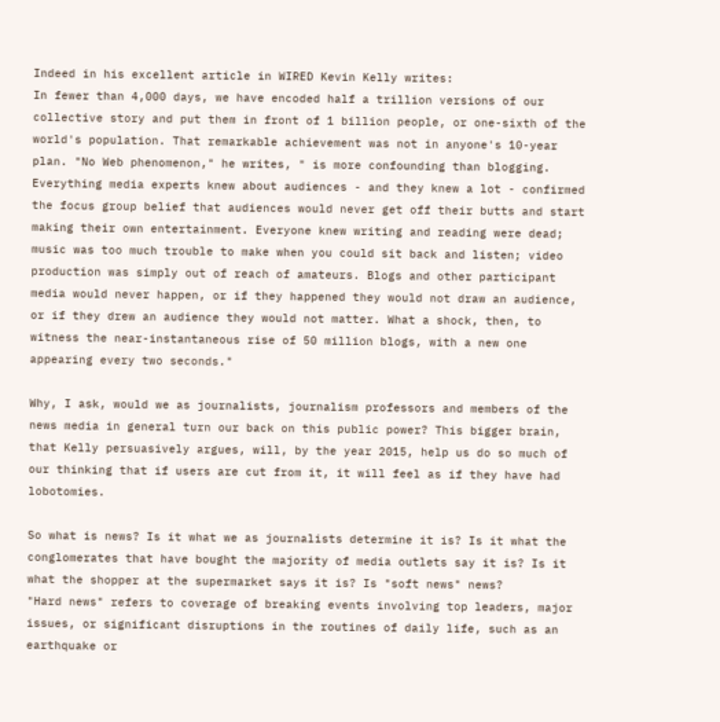Indeed in his excellent article in WIRED Kevin Kelly writes:
In fewer than 4,000 days, we have encoded half a trillion versions of our collective story and put them in front of 1 billion people, or one-sixth of the world's population. That remarkable achievement was not in anyone's 10-year plan. "No Web phenomenon," he writes, " is more confounding than blogging. Everything media experts knew about audiences - and they knew a lot - confirmed the focus group belief that audiences would never get off their butts and start making their own entertainment. Everyone knew writing and reading were dead; music was too much trouble to make when you could sit back and listen; video production was simply out of reach of amateurs. Blogs and other participant media would never happen, or if they happened they would not draw an audience, or if they drew an audience they would not matter. What a shock, then, to witness the near-instantaneous rise of 50 million blogs, with a new one appearing every two seconds."

Why, I ask, would we as journalists, journalism professors and members of the news media in general turn our back on this public power? This bigger brain, that Kelly persuasively argues, will, by the year 2015, help us do so much of our thinking that if users are cut from it, it will feel as if they have had lobotomies.

So what is news? Is it what we as journalists determine it is? Is it what the conglomerates that have bought the majority of media outlets say it is? Is it what the shopper at the supermarket says it is? Is "soft news" news?
"Hard news" refers to coverage of breaking events involving top leaders, major issues, or significant disruptions in the routines of daily life, such as an earthquake or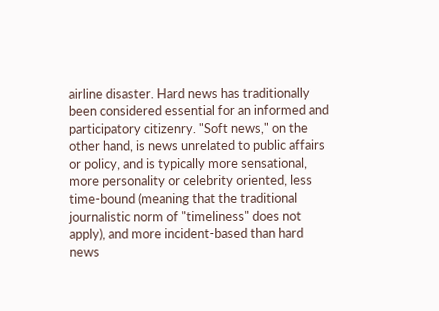airline disaster. Hard news has traditionally been considered essential for an informed and participatory citizenry. "Soft news," on the other hand, is news unrelated to public affairs or policy, and is typically more sensational, more personality or celebrity oriented, less time-bound (meaning that the traditional journalistic norm of "timeliness" does not apply), and more incident-based than hard news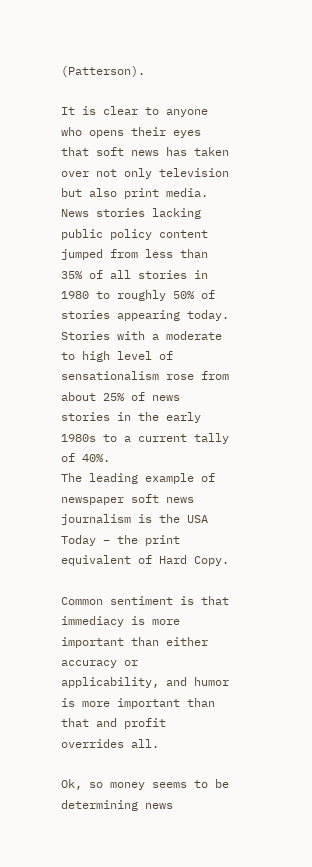(Patterson).

It is clear to anyone who opens their eyes that soft news has taken over not only television but also print media. News stories lacking public policy content jumped from less than 35% of all stories in 1980 to roughly 50% of stories appearing today. Stories with a moderate to high level of sensationalism rose from about 25% of news stories in the early 1980s to a current tally of 40%.
The leading example of newspaper soft news journalism is the USA Today – the print equivalent of Hard Copy.

Common sentiment is that immediacy is more important than either accuracy or applicability, and humor is more important than that and profit overrides all.

Ok, so money seems to be determining news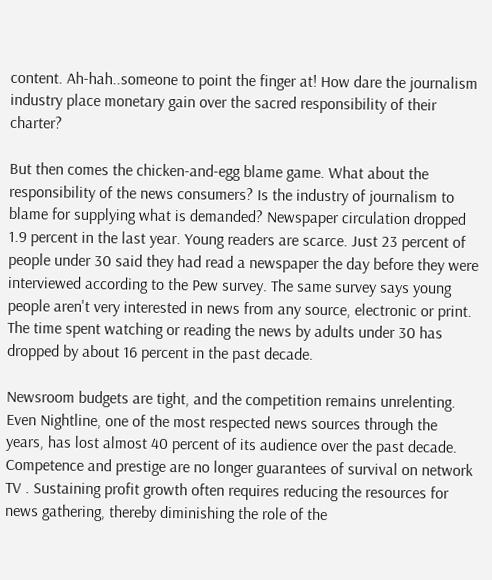content. Ah-hah..someone to point the finger at! How dare the journalism industry place monetary gain over the sacred responsibility of their charter?

But then comes the chicken-and-egg blame game. What about the responsibility of the news consumers? Is the industry of journalism to blame for supplying what is demanded? Newspaper circulation dropped 1.9 percent in the last year. Young readers are scarce. Just 23 percent of people under 30 said they had read a newspaper the day before they were interviewed according to the Pew survey. The same survey says young people aren't very interested in news from any source, electronic or print. The time spent watching or reading the news by adults under 30 has dropped by about 16 percent in the past decade.

Newsroom budgets are tight, and the competition remains unrelenting. Even Nightline, one of the most respected news sources through the years, has lost almost 40 percent of its audience over the past decade. Competence and prestige are no longer guarantees of survival on network TV . Sustaining profit growth often requires reducing the resources for news gathering, thereby diminishing the role of the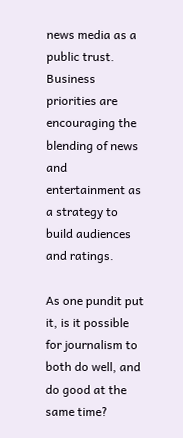news media as a public trust. Business priorities are encouraging the blending of news and entertainment as a strategy to build audiences and ratings.

As one pundit put it, is it possible for journalism to both do well, and do good at the same time?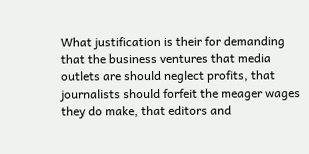What justification is their for demanding that the business ventures that media outlets are should neglect profits, that journalists should forfeit the meager wages they do make, that editors and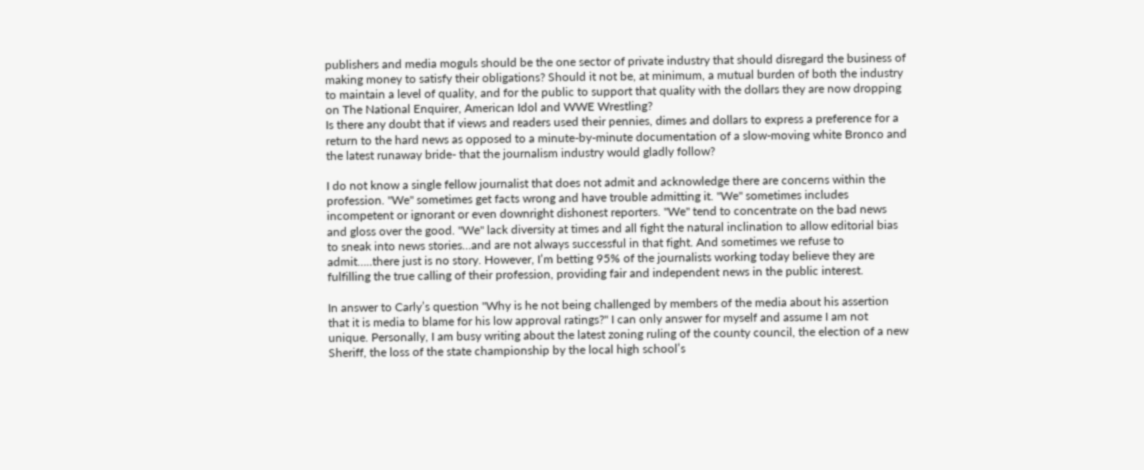publishers and media moguls should be the one sector of private industry that should disregard the business of making money to satisfy their obligations? Should it not be, at minimum, a mutual burden of both the industry to maintain a level of quality, and for the public to support that quality with the dollars they are now dropping on The National Enquirer, American Idol and WWE Wrestling?
Is there any doubt that if views and readers used their pennies, dimes and dollars to express a preference for a return to the hard news as opposed to a minute-by-minute documentation of a slow-moving white Bronco and the latest runaway bride- that the journalism industry would gladly follow?

I do not know a single fellow journalist that does not admit and acknowledge there are concerns within the profession. "We" sometimes get facts wrong and have trouble admitting it. "We" sometimes includes incompetent or ignorant or even downright dishonest reporters. "We" tend to concentrate on the bad news and gloss over the good. "We" lack diversity at times and all fight the natural inclination to allow editorial bias to sneak into news stories…and are not always successful in that fight. And sometimes we refuse to admit…..there just is no story. However, I’m betting 95% of the journalists working today believe they are fulfilling the true calling of their profession, providing fair and independent news in the public interest.

In answer to Carly’s question "Why is he not being challenged by members of the media about his assertion that it is media to blame for his low approval ratings?" I can only answer for myself and assume I am not unique. Personally, I am busy writing about the latest zoning ruling of the county council, the election of a new Sheriff, the loss of the state championship by the local high school’s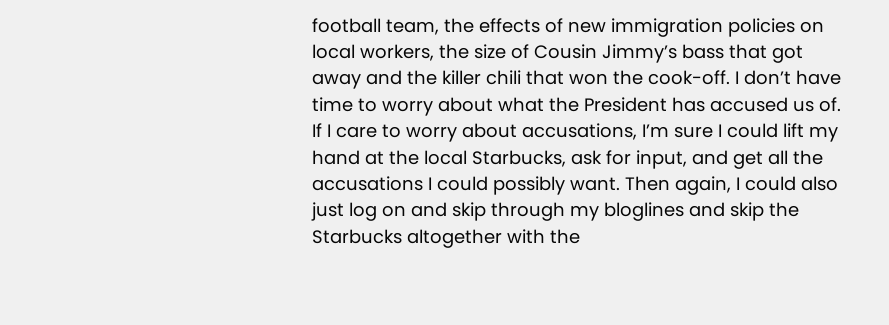football team, the effects of new immigration policies on local workers, the size of Cousin Jimmy’s bass that got away and the killer chili that won the cook-off. I don’t have time to worry about what the President has accused us of. If I care to worry about accusations, I’m sure I could lift my hand at the local Starbucks, ask for input, and get all the accusations I could possibly want. Then again, I could also just log on and skip through my bloglines and skip the Starbucks altogether with the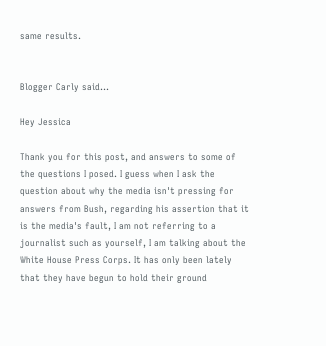same results.


Blogger Carly said...

Hey Jessica

Thank you for this post, and answers to some of the questions I posed. I guess when I ask the question about why the media isn't pressing for answers from Bush, regarding his assertion that it is the media's fault, I am not referring to a journalist such as yourself, I am talking about the White House Press Corps. It has only been lately that they have begun to hold their ground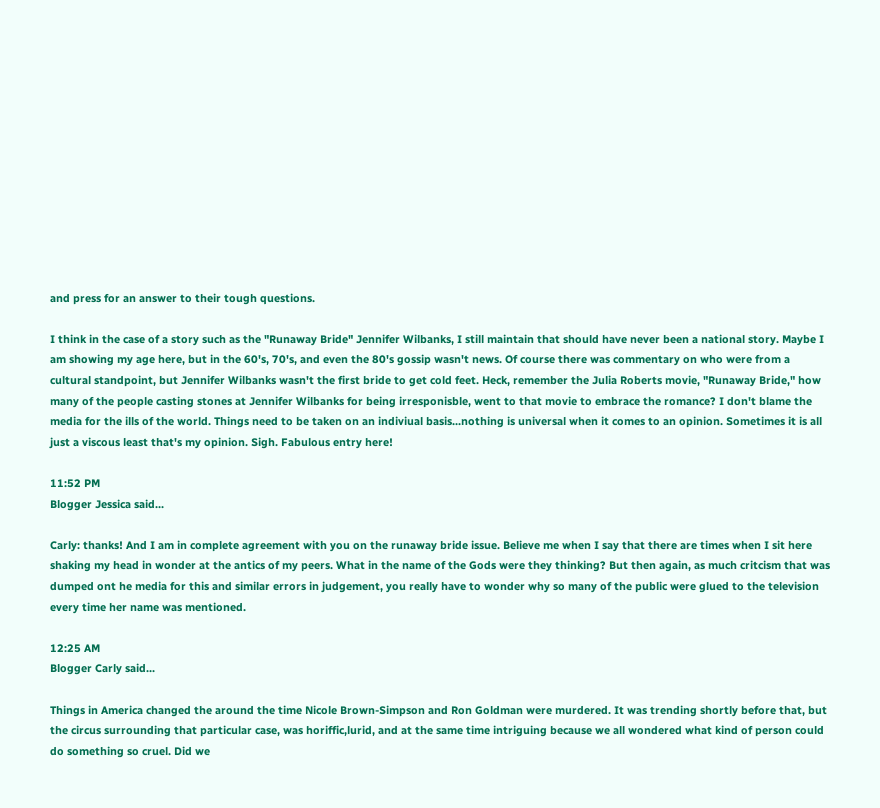and press for an answer to their tough questions.

I think in the case of a story such as the "Runaway Bride" Jennifer Wilbanks, I still maintain that should have never been a national story. Maybe I am showing my age here, but in the 60's, 70's, and even the 80's gossip wasn't news. Of course there was commentary on who were from a cultural standpoint, but Jennifer Wilbanks wasn't the first bride to get cold feet. Heck, remember the Julia Roberts movie, "Runaway Bride," how many of the people casting stones at Jennifer Wilbanks for being irresponisble, went to that movie to embrace the romance? I don't blame the media for the ills of the world. Things need to be taken on an indiviual basis...nothing is universal when it comes to an opinion. Sometimes it is all just a viscous least that's my opinion. Sigh. Fabulous entry here!

11:52 PM
Blogger Jessica said...

Carly: thanks! And I am in complete agreement with you on the runaway bride issue. Believe me when I say that there are times when I sit here shaking my head in wonder at the antics of my peers. What in the name of the Gods were they thinking? But then again, as much critcism that was dumped ont he media for this and similar errors in judgement, you really have to wonder why so many of the public were glued to the television every time her name was mentioned.

12:25 AM
Blogger Carly said...

Things in America changed the around the time Nicole Brown-Simpson and Ron Goldman were murdered. It was trending shortly before that, but the circus surrounding that particular case, was horiffic,lurid, and at the same time intriguing because we all wondered what kind of person could do something so cruel. Did we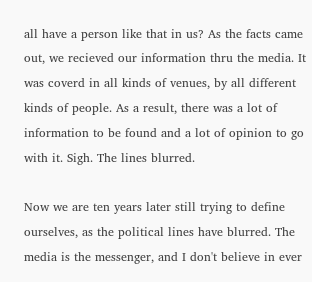all have a person like that in us? As the facts came out, we recieved our information thru the media. It was coverd in all kinds of venues, by all different kinds of people. As a result, there was a lot of information to be found and a lot of opinion to go with it. Sigh. The lines blurred.

Now we are ten years later still trying to define ourselves, as the political lines have blurred. The media is the messenger, and I don't believe in ever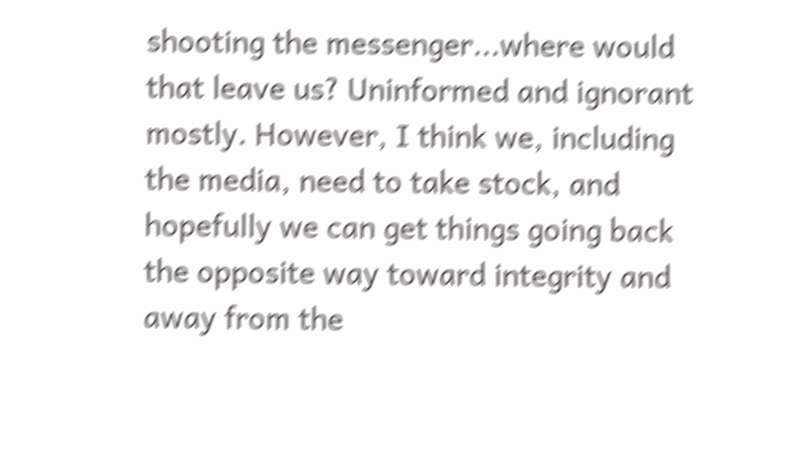shooting the messenger...where would that leave us? Uninformed and ignorant mostly. However, I think we, including the media, need to take stock, and hopefully we can get things going back the opposite way toward integrity and away from the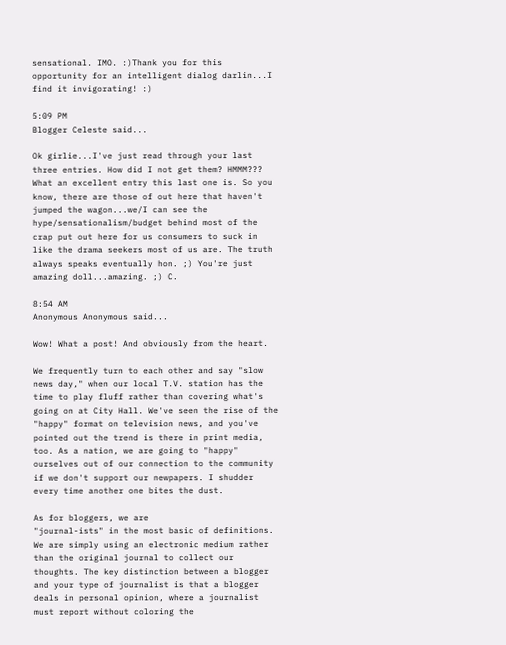sensational. IMO. :)Thank you for this opportunity for an intelligent dialog darlin...I find it invigorating! :)

5:09 PM
Blogger Celeste said...

Ok girlie...I've just read through your last three entries. How did I not get them? HMMM??? What an excellent entry this last one is. So you know, there are those of out here that haven't jumped the wagon...we/I can see the hype/sensationalism/budget behind most of the crap put out here for us consumers to suck in like the drama seekers most of us are. The truth always speaks eventually hon. ;) You're just amazing doll...amazing. ;) C.

8:54 AM
Anonymous Anonymous said...

Wow! What a post! And obviously from the heart.

We frequently turn to each other and say "slow news day," when our local T.V. station has the time to play fluff rather than covering what's going on at City Hall. We've seen the rise of the "happy" format on television news, and you've pointed out the trend is there in print media, too. As a nation, we are going to "happy" ourselves out of our connection to the community if we don't support our newpapers. I shudder every time another one bites the dust.

As for bloggers, we are
"journal-ists" in the most basic of definitions. We are simply using an electronic medium rather than the original journal to collect our thoughts. The key distinction between a blogger and your type of journalist is that a blogger deals in personal opinion, where a journalist must report without coloring the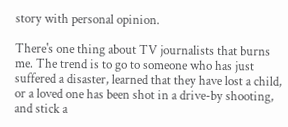story with personal opinion.

There's one thing about TV journalists that burns me. The trend is to go to someone who has just suffered a disaster, learned that they have lost a child, or a loved one has been shot in a drive-by shooting, and stick a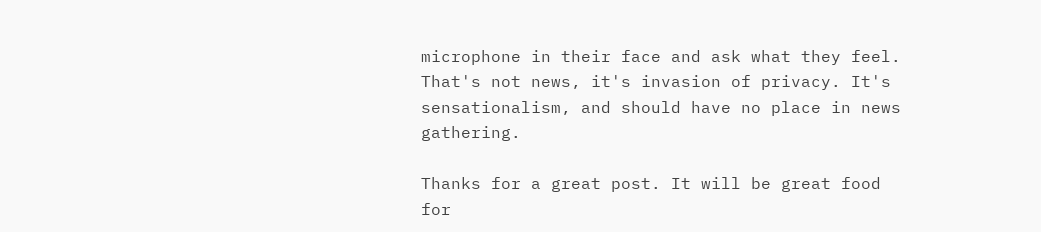microphone in their face and ask what they feel. That's not news, it's invasion of privacy. It's sensationalism, and should have no place in news gathering.

Thanks for a great post. It will be great food for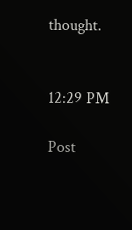thought.


12:29 PM

Post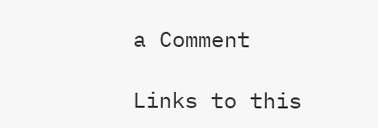a Comment

Links to this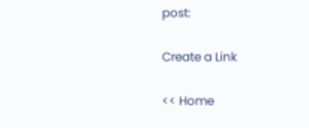post:

Create a Link

<< Home